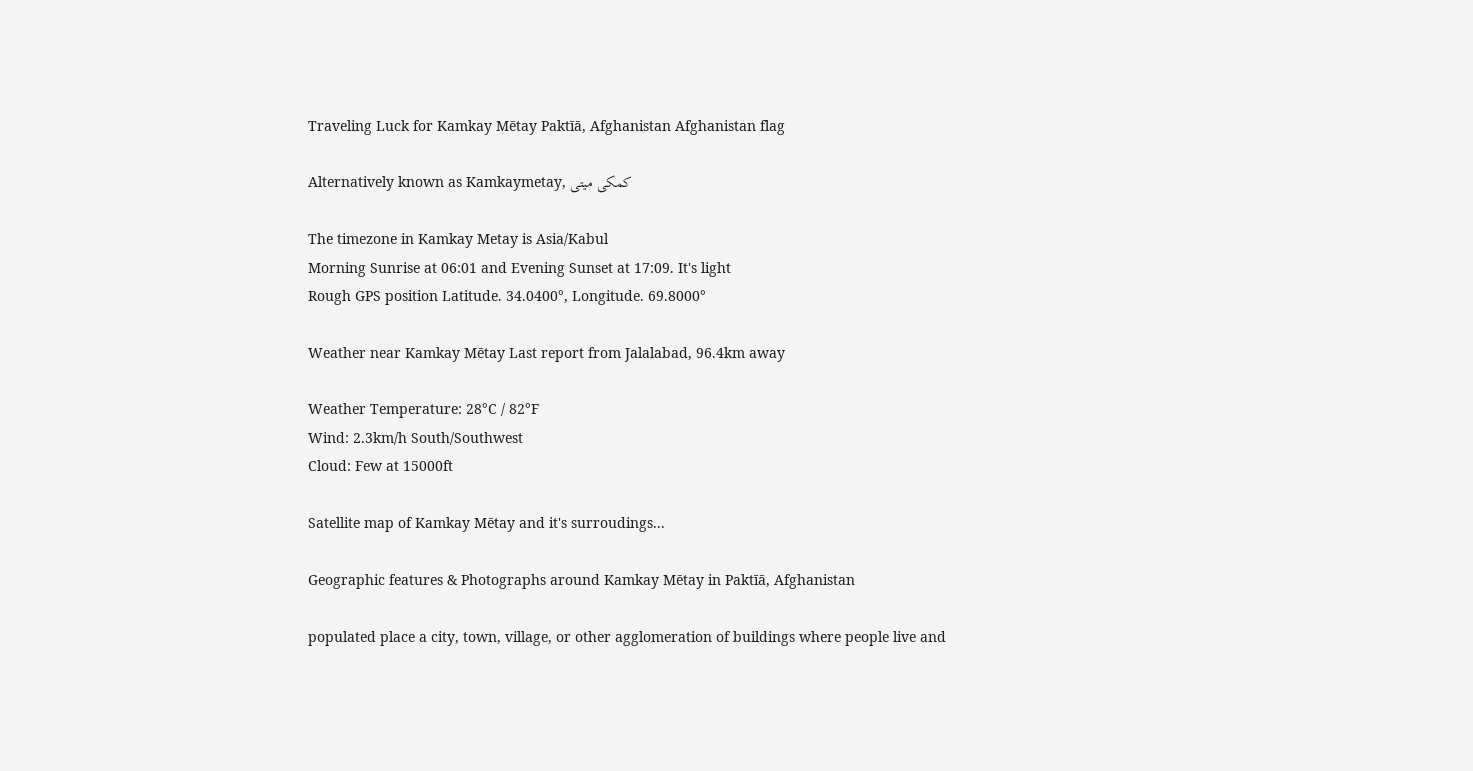Traveling Luck for Kamkay Mētay Paktīā, Afghanistan Afghanistan flag

Alternatively known as Kamkaymetay, كمكی ميتی

The timezone in Kamkay Metay is Asia/Kabul
Morning Sunrise at 06:01 and Evening Sunset at 17:09. It's light
Rough GPS position Latitude. 34.0400°, Longitude. 69.8000°

Weather near Kamkay Mētay Last report from Jalalabad, 96.4km away

Weather Temperature: 28°C / 82°F
Wind: 2.3km/h South/Southwest
Cloud: Few at 15000ft

Satellite map of Kamkay Mētay and it's surroudings...

Geographic features & Photographs around Kamkay Mētay in Paktīā, Afghanistan

populated place a city, town, village, or other agglomeration of buildings where people live and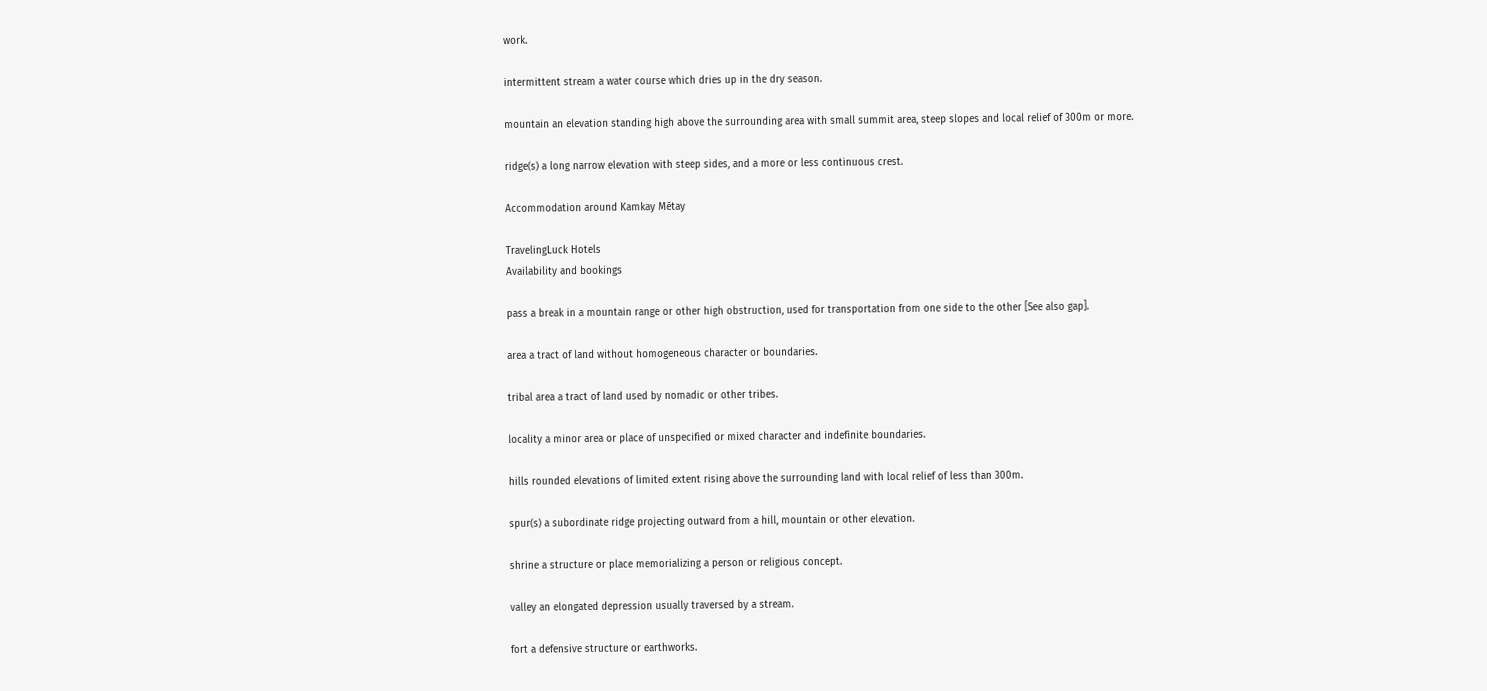work.

intermittent stream a water course which dries up in the dry season.

mountain an elevation standing high above the surrounding area with small summit area, steep slopes and local relief of 300m or more.

ridge(s) a long narrow elevation with steep sides, and a more or less continuous crest.

Accommodation around Kamkay Mētay

TravelingLuck Hotels
Availability and bookings

pass a break in a mountain range or other high obstruction, used for transportation from one side to the other [See also gap].

area a tract of land without homogeneous character or boundaries.

tribal area a tract of land used by nomadic or other tribes.

locality a minor area or place of unspecified or mixed character and indefinite boundaries.

hills rounded elevations of limited extent rising above the surrounding land with local relief of less than 300m.

spur(s) a subordinate ridge projecting outward from a hill, mountain or other elevation.

shrine a structure or place memorializing a person or religious concept.

valley an elongated depression usually traversed by a stream.

fort a defensive structure or earthworks.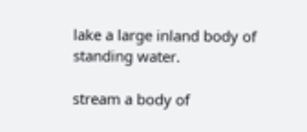lake a large inland body of standing water.

stream a body of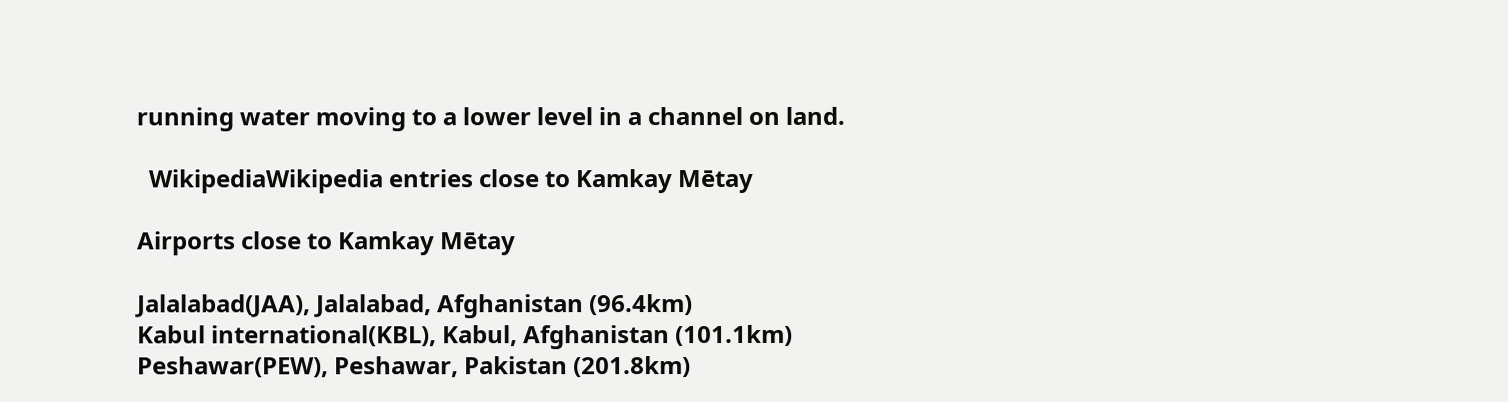running water moving to a lower level in a channel on land.

  WikipediaWikipedia entries close to Kamkay Mētay

Airports close to Kamkay Mētay

Jalalabad(JAA), Jalalabad, Afghanistan (96.4km)
Kabul international(KBL), Kabul, Afghanistan (101.1km)
Peshawar(PEW), Peshawar, Pakistan (201.8km)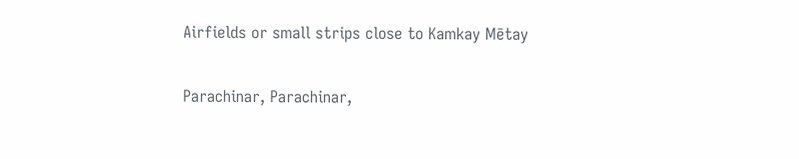Airfields or small strips close to Kamkay Mētay

Parachinar, Parachinar,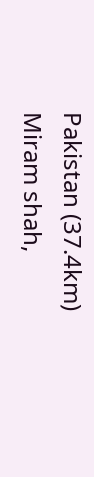Pakistan (37.4km)
Miram shah,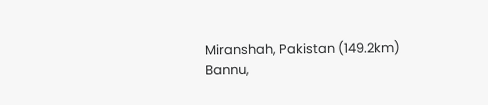Miranshah, Pakistan (149.2km)
Bannu,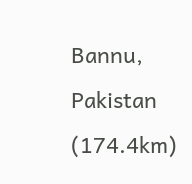Bannu, Pakistan (174.4km)